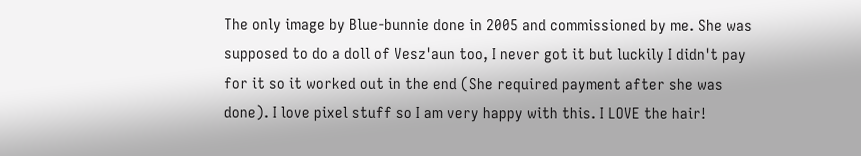The only image by Blue-bunnie done in 2005 and commissioned by me. She was supposed to do a doll of Vesz'aun too, I never got it but luckily I didn't pay for it so it worked out in the end (She required payment after she was done). I love pixel stuff so I am very happy with this. I LOVE the hair!